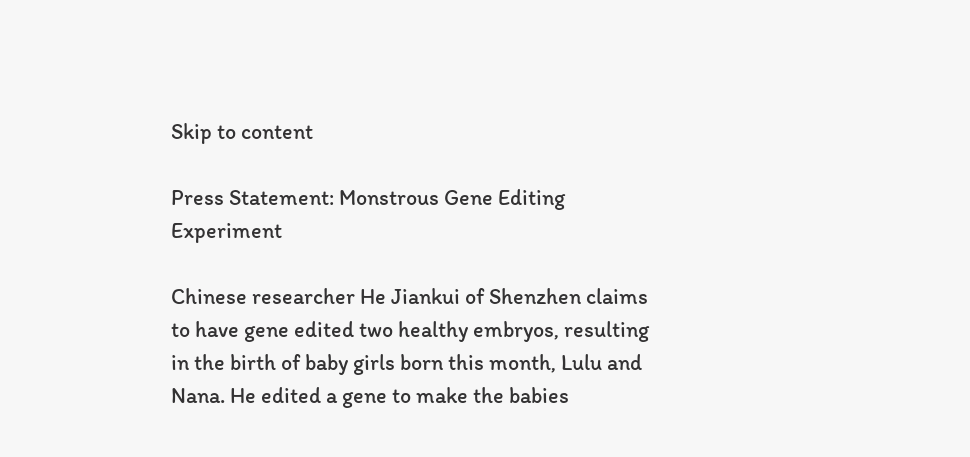Skip to content

Press Statement: Monstrous Gene Editing Experiment

Chinese researcher He Jiankui of Shenzhen claims to have gene edited two healthy embryos, resulting in the birth of baby girls born this month, Lulu and Nana. He edited a gene to make the babies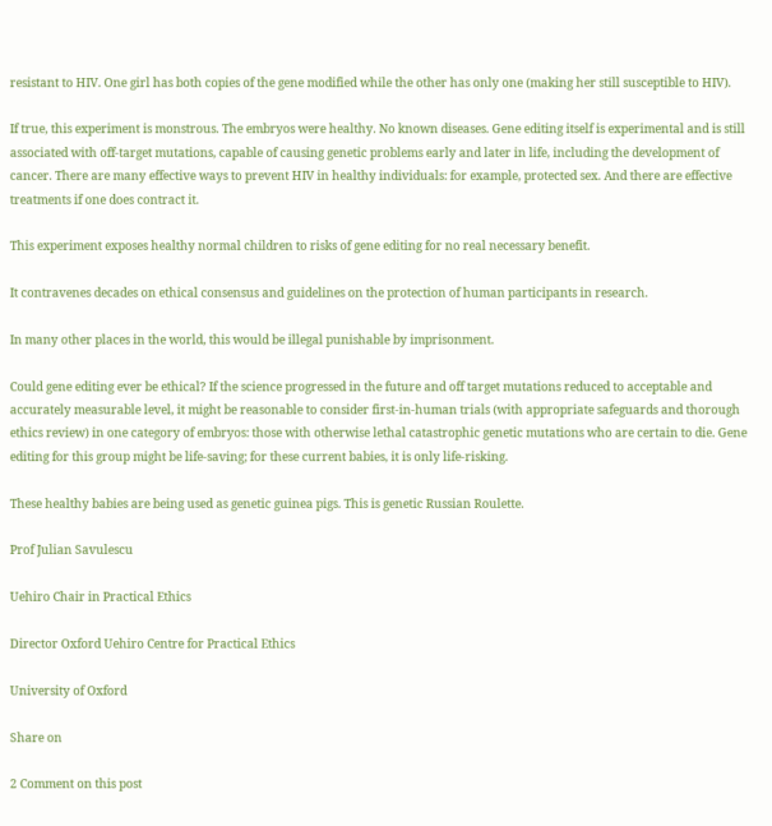resistant to HIV. One girl has both copies of the gene modified while the other has only one (making her still susceptible to HIV).

If true, this experiment is monstrous. The embryos were healthy. No known diseases. Gene editing itself is experimental and is still associated with off-target mutations, capable of causing genetic problems early and later in life, including the development of cancer. There are many effective ways to prevent HIV in healthy individuals: for example, protected sex. And there are effective treatments if one does contract it.

This experiment exposes healthy normal children to risks of gene editing for no real necessary benefit.

It contravenes decades on ethical consensus and guidelines on the protection of human participants in research.

In many other places in the world, this would be illegal punishable by imprisonment.

Could gene editing ever be ethical? If the science progressed in the future and off target mutations reduced to acceptable and accurately measurable level, it might be reasonable to consider first-in-human trials (with appropriate safeguards and thorough ethics review) in one category of embryos: those with otherwise lethal catastrophic genetic mutations who are certain to die. Gene editing for this group might be life-saving; for these current babies, it is only life-risking.

These healthy babies are being used as genetic guinea pigs. This is genetic Russian Roulette.

Prof Julian Savulescu

Uehiro Chair in Practical Ethics

Director Oxford Uehiro Centre for Practical Ethics

University of Oxford

Share on

2 Comment on this post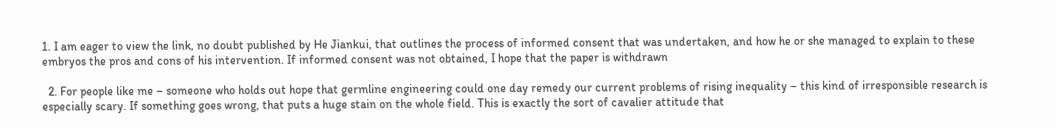1. I am eager to view the link, no doubt published by He Jiankui, that outlines the process of informed consent that was undertaken, and how he or she managed to explain to these embryos the pros and cons of his intervention. If informed consent was not obtained, I hope that the paper is withdrawn

  2. For people like me – someone who holds out hope that germline engineering could one day remedy our current problems of rising inequality – this kind of irresponsible research is especially scary. If something goes wrong, that puts a huge stain on the whole field. This is exactly the sort of cavalier attitude that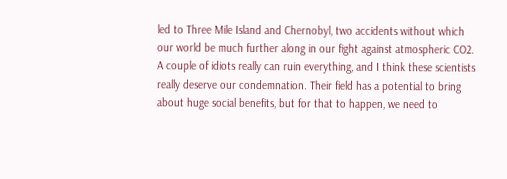led to Three Mile Island and Chernobyl, two accidents without which our world be much further along in our fight against atmospheric CO2. A couple of idiots really can ruin everything, and I think these scientists really deserve our condemnation. Their field has a potential to bring about huge social benefits, but for that to happen, we need to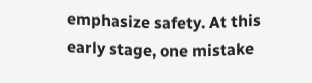emphasize safety. At this early stage, one mistake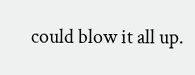could blow it all up.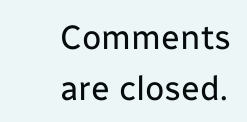Comments are closed.